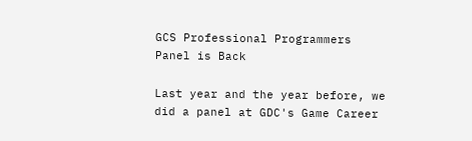GCS Professional Programmers Panel is Back

Last year and the year before, we did a panel at GDC's Game Career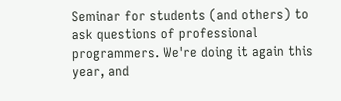Seminar for students (and others) to ask questions of professional programmers. We're doing it again this year, and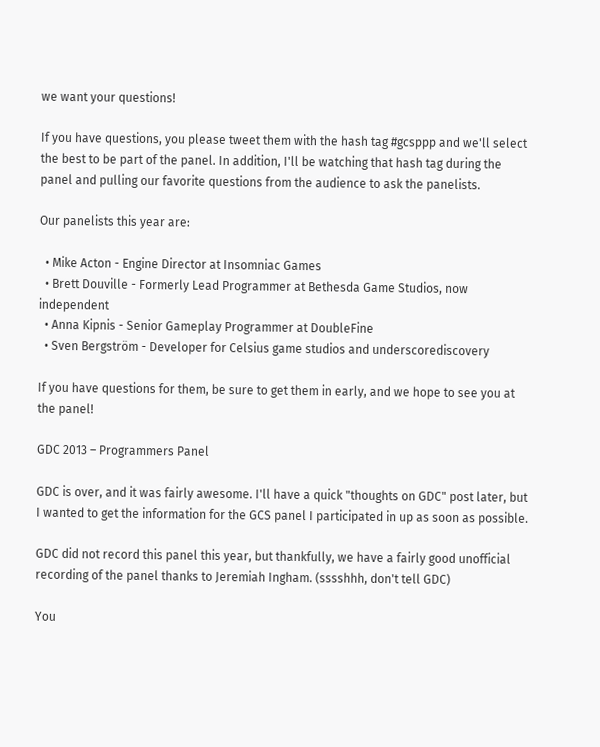we want your questions!

If you have questions, you please tweet them with the hash tag #gcsppp and we'll select the best to be part of the panel. In addition, I'll be watching that hash tag during the panel and pulling our favorite questions from the audience to ask the panelists.

Our panelists this year are:

  • Mike Acton - Engine Director at Insomniac Games
  • Brett Douville - Formerly Lead Programmer at Bethesda Game Studios, now independent
  • Anna Kipnis - Senior Gameplay Programmer at DoubleFine
  • Sven Bergström - Developer for Celsius game studios and underscorediscovery

If you have questions for them, be sure to get them in early, and we hope to see you at the panel!

GDC 2013 – Programmers Panel

GDC is over, and it was fairly awesome. I'll have a quick "thoughts on GDC" post later, but I wanted to get the information for the GCS panel I participated in up as soon as possible.

GDC did not record this panel this year, but thankfully, we have a fairly good unofficial recording of the panel thanks to Jeremiah Ingham. (sssshhh, don't tell GDC)

You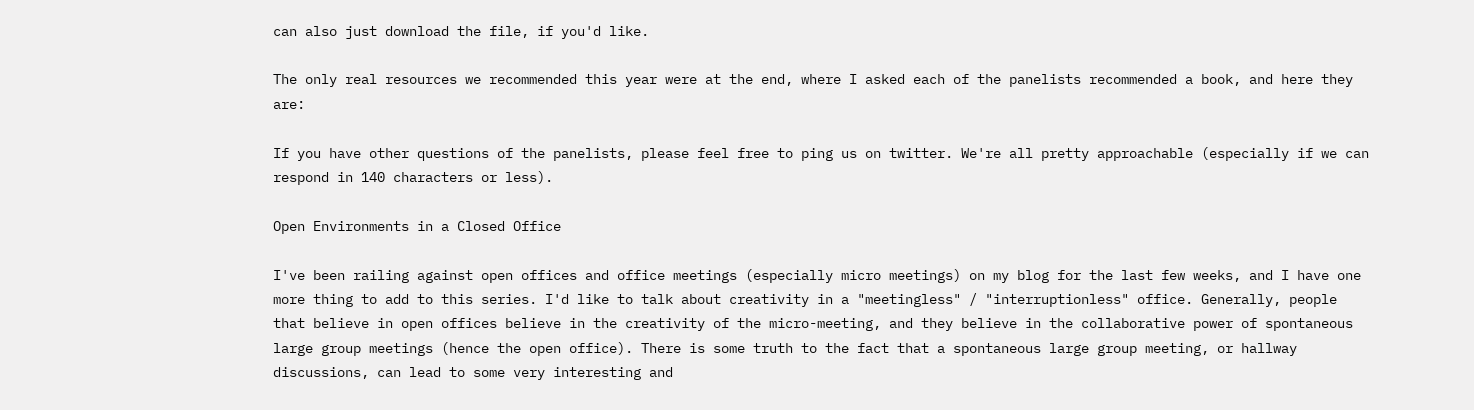can also just download the file, if you'd like.

The only real resources we recommended this year were at the end, where I asked each of the panelists recommended a book, and here they are:

If you have other questions of the panelists, please feel free to ping us on twitter. We're all pretty approachable (especially if we can respond in 140 characters or less).

Open Environments in a Closed Office

I've been railing against open offices and office meetings (especially micro meetings) on my blog for the last few weeks, and I have one more thing to add to this series. I'd like to talk about creativity in a "meetingless" / "interruptionless" office. Generally, people that believe in open offices believe in the creativity of the micro-meeting, and they believe in the collaborative power of spontaneous large group meetings (hence the open office). There is some truth to the fact that a spontaneous large group meeting, or hallway discussions, can lead to some very interesting and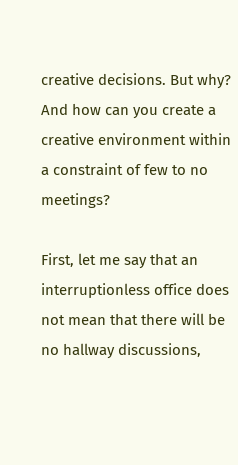creative decisions. But why? And how can you create a creative environment within a constraint of few to no meetings?

First, let me say that an interruptionless office does not mean that there will be no hallway discussions,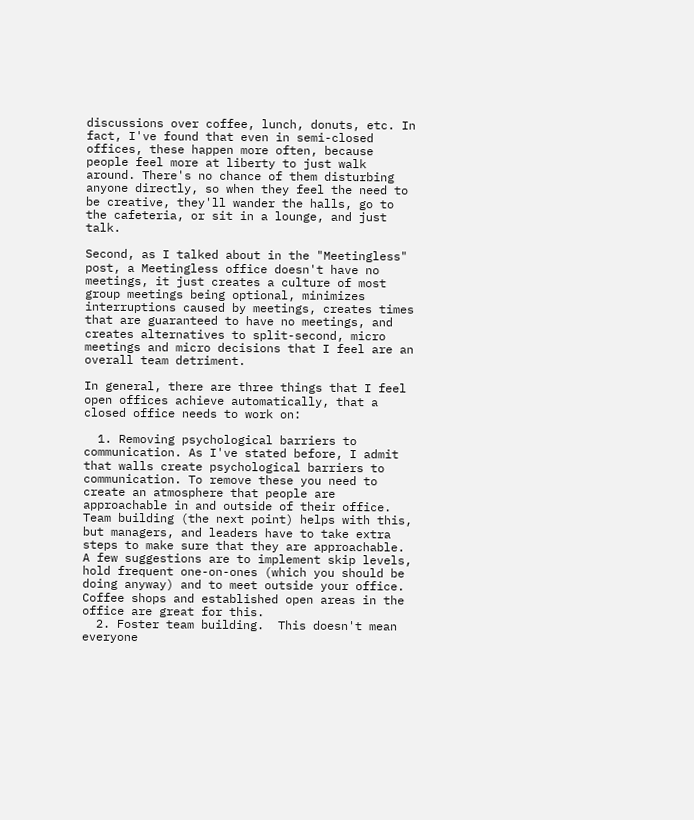discussions over coffee, lunch, donuts, etc. In fact, I've found that even in semi-closed offices, these happen more often, because people feel more at liberty to just walk around. There's no chance of them disturbing anyone directly, so when they feel the need to be creative, they'll wander the halls, go to the cafeteria, or sit in a lounge, and just talk.

Second, as I talked about in the "Meetingless" post, a Meetingless office doesn't have no meetings, it just creates a culture of most group meetings being optional, minimizes interruptions caused by meetings, creates times that are guaranteed to have no meetings, and creates alternatives to split-second, micro meetings and micro decisions that I feel are an overall team detriment.

In general, there are three things that I feel open offices achieve automatically, that a closed office needs to work on:

  1. Removing psychological barriers to communication. As I've stated before, I admit that walls create psychological barriers to communication. To remove these you need to create an atmosphere that people are approachable in and outside of their office. Team building (the next point) helps with this, but managers, and leaders have to take extra steps to make sure that they are approachable. A few suggestions are to implement skip levels, hold frequent one-on-ones (which you should be doing anyway) and to meet outside your office. Coffee shops and established open areas in the office are great for this.
  2. Foster team building.  This doesn't mean everyone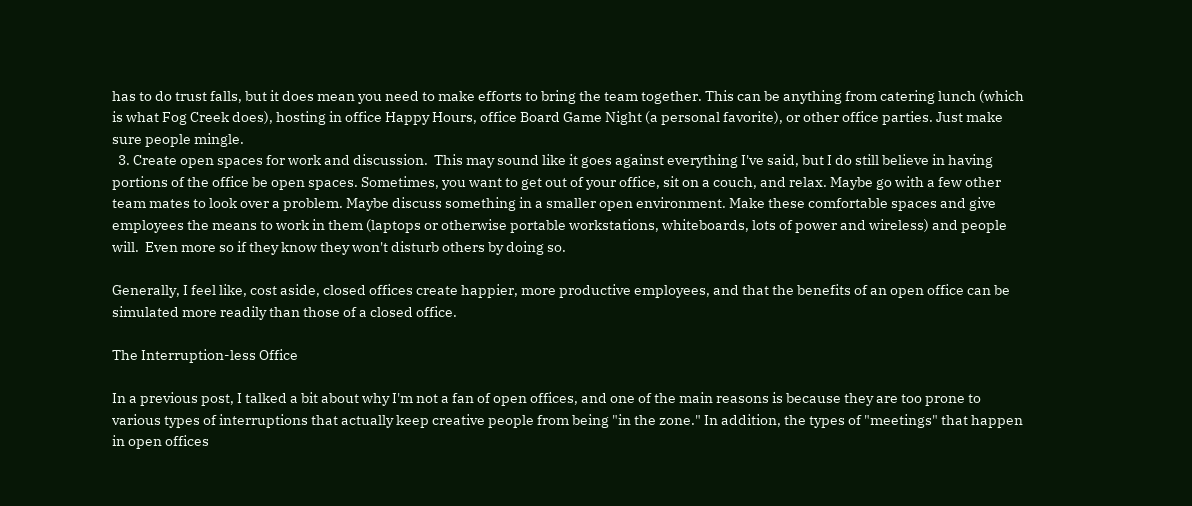has to do trust falls, but it does mean you need to make efforts to bring the team together. This can be anything from catering lunch (which is what Fog Creek does), hosting in office Happy Hours, office Board Game Night (a personal favorite), or other office parties. Just make sure people mingle.
  3. Create open spaces for work and discussion.  This may sound like it goes against everything I've said, but I do still believe in having portions of the office be open spaces. Sometimes, you want to get out of your office, sit on a couch, and relax. Maybe go with a few other team mates to look over a problem. Maybe discuss something in a smaller open environment. Make these comfortable spaces and give employees the means to work in them (laptops or otherwise portable workstations, whiteboards, lots of power and wireless) and people will.  Even more so if they know they won't disturb others by doing so.

Generally, I feel like, cost aside, closed offices create happier, more productive employees, and that the benefits of an open office can be simulated more readily than those of a closed office.

The Interruption-less Office

In a previous post, I talked a bit about why I'm not a fan of open offices, and one of the main reasons is because they are too prone to various types of interruptions that actually keep creative people from being "in the zone." In addition, the types of "meetings" that happen in open offices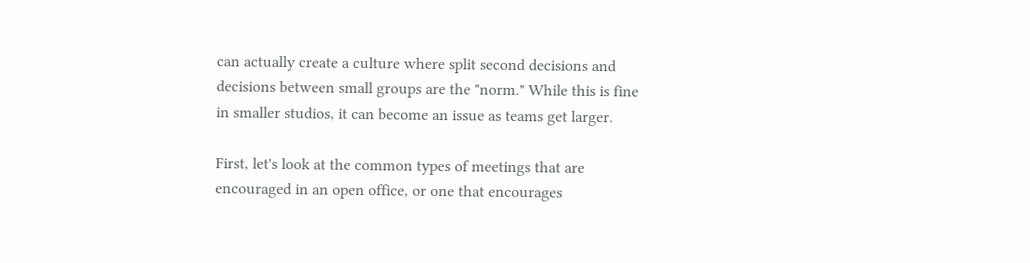can actually create a culture where split second decisions and decisions between small groups are the "norm." While this is fine in smaller studios, it can become an issue as teams get larger.

First, let's look at the common types of meetings that are encouraged in an open office, or one that encourages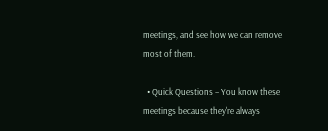meetings, and see how we can remove most of them.

  • Quick Questions – You know these meetings because they're always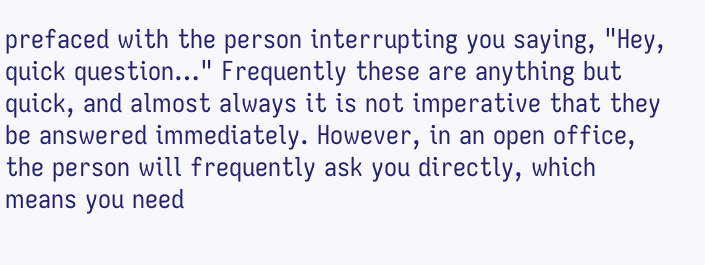prefaced with the person interrupting you saying, "Hey, quick question…" Frequently these are anything but quick, and almost always it is not imperative that they be answered immediately. However, in an open office, the person will frequently ask you directly, which means you need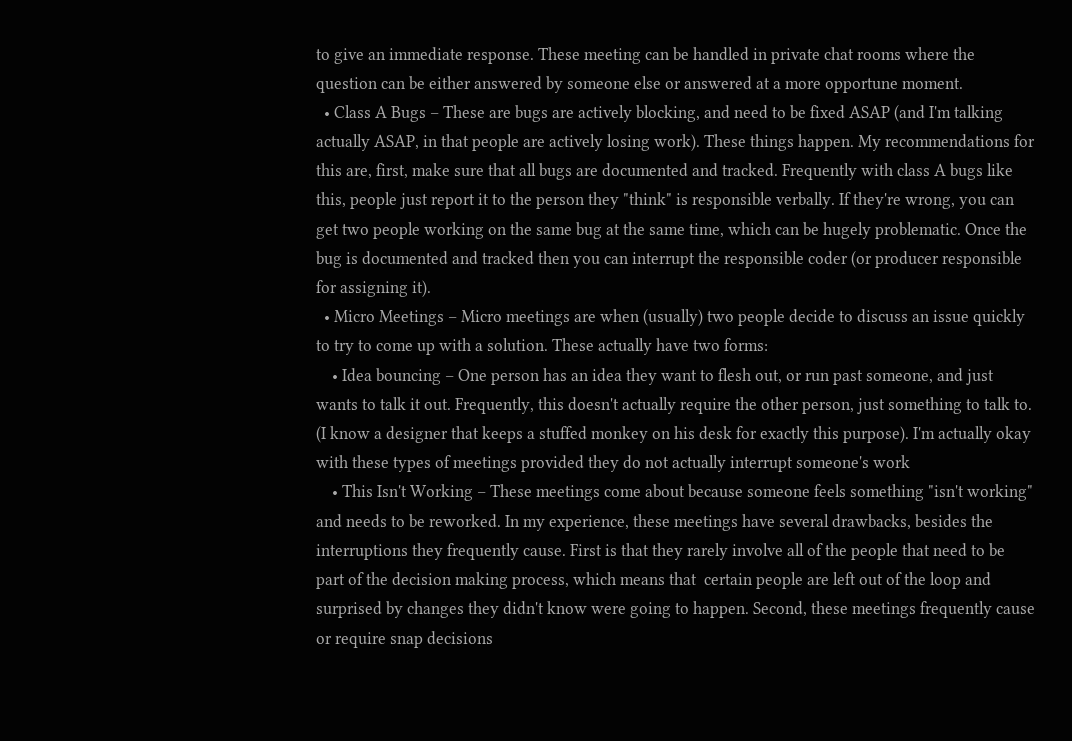to give an immediate response. These meeting can be handled in private chat rooms where the question can be either answered by someone else or answered at a more opportune moment.
  • Class A Bugs – These are bugs are actively blocking, and need to be fixed ASAP (and I'm talking actually ASAP, in that people are actively losing work). These things happen. My recommendations for this are, first, make sure that all bugs are documented and tracked. Frequently with class A bugs like this, people just report it to the person they "think" is responsible verbally. If they're wrong, you can get two people working on the same bug at the same time, which can be hugely problematic. Once the bug is documented and tracked then you can interrupt the responsible coder (or producer responsible for assigning it).
  • Micro Meetings – Micro meetings are when (usually) two people decide to discuss an issue quickly to try to come up with a solution. These actually have two forms:
    • Idea bouncing – One person has an idea they want to flesh out, or run past someone, and just wants to talk it out. Frequently, this doesn't actually require the other person, just something to talk to. (I know a designer that keeps a stuffed monkey on his desk for exactly this purpose). I'm actually okay with these types of meetings provided they do not actually interrupt someone's work
    • This Isn't Working – These meetings come about because someone feels something "isn't working" and needs to be reworked. In my experience, these meetings have several drawbacks, besides the interruptions they frequently cause. First is that they rarely involve all of the people that need to be part of the decision making process, which means that  certain people are left out of the loop and surprised by changes they didn't know were going to happen. Second, these meetings frequently cause or require snap decisions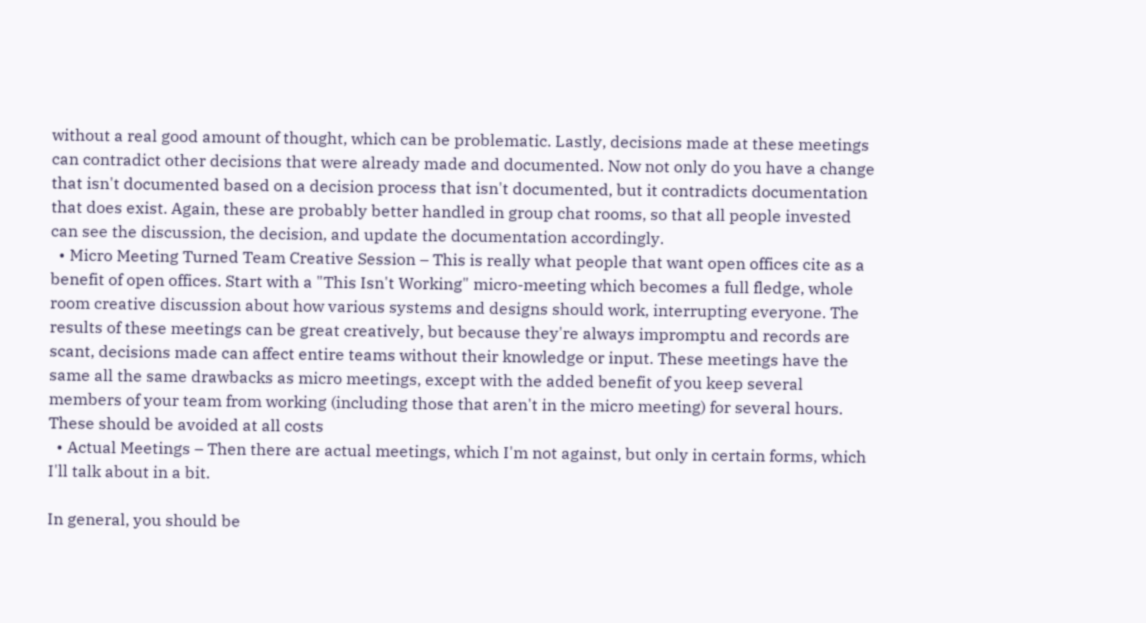without a real good amount of thought, which can be problematic. Lastly, decisions made at these meetings can contradict other decisions that were already made and documented. Now not only do you have a change that isn't documented based on a decision process that isn't documented, but it contradicts documentation that does exist. Again, these are probably better handled in group chat rooms, so that all people invested can see the discussion, the decision, and update the documentation accordingly.
  • Micro Meeting Turned Team Creative Session – This is really what people that want open offices cite as a benefit of open offices. Start with a "This Isn't Working" micro-meeting which becomes a full fledge, whole room creative discussion about how various systems and designs should work, interrupting everyone. The results of these meetings can be great creatively, but because they're always impromptu and records are scant, decisions made can affect entire teams without their knowledge or input. These meetings have the same all the same drawbacks as micro meetings, except with the added benefit of you keep several members of your team from working (including those that aren't in the micro meeting) for several hours. These should be avoided at all costs
  • Actual Meetings – Then there are actual meetings, which I'm not against, but only in certain forms, which I'll talk about in a bit.

In general, you should be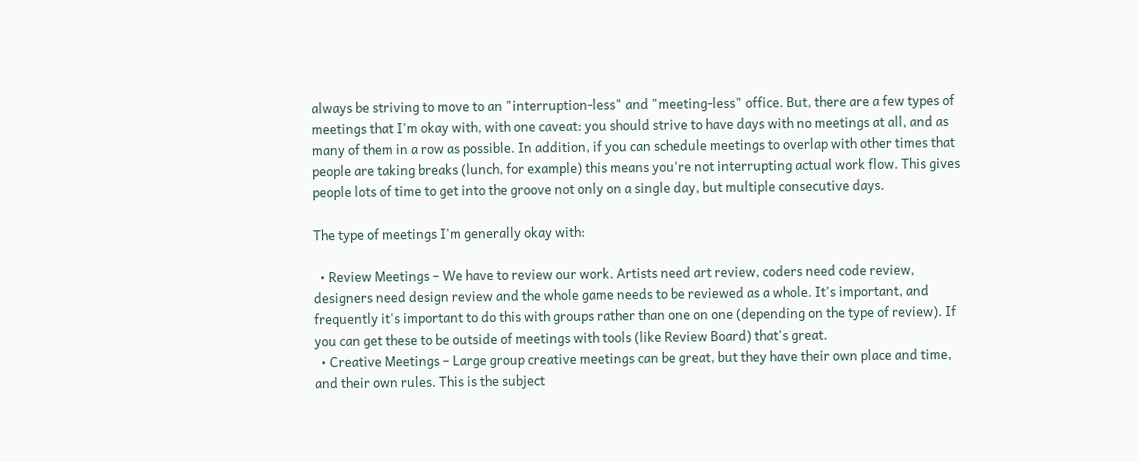always be striving to move to an "interruption-less" and "meeting-less" office. But, there are a few types of meetings that I'm okay with, with one caveat: you should strive to have days with no meetings at all, and as many of them in a row as possible. In addition, if you can schedule meetings to overlap with other times that people are taking breaks (lunch, for example) this means you're not interrupting actual work flow. This gives people lots of time to get into the groove not only on a single day, but multiple consecutive days.

The type of meetings I'm generally okay with:

  • Review Meetings – We have to review our work. Artists need art review, coders need code review, designers need design review and the whole game needs to be reviewed as a whole. It's important, and frequently it's important to do this with groups rather than one on one (depending on the type of review). If you can get these to be outside of meetings with tools (like Review Board) that's great.
  • Creative Meetings – Large group creative meetings can be great, but they have their own place and time, and their own rules. This is the subject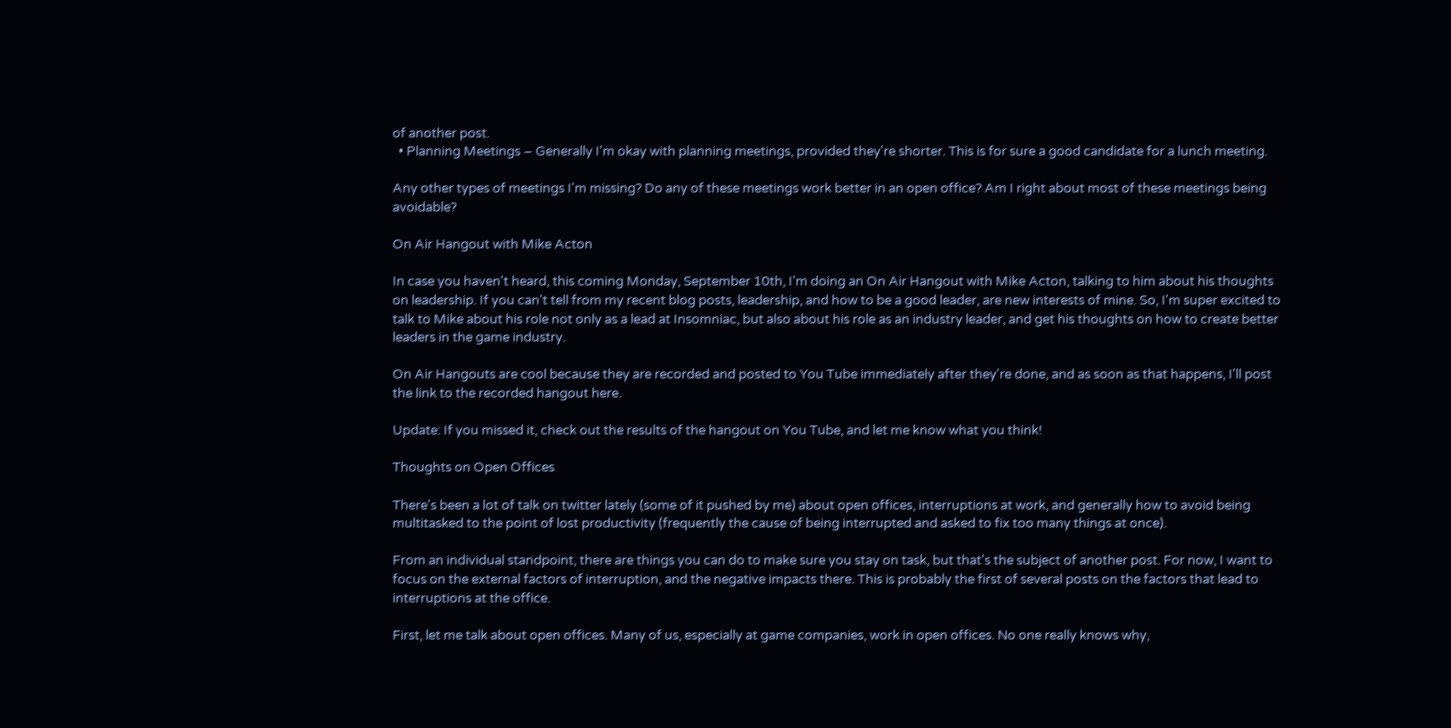of another post.
  • Planning Meetings – Generally I'm okay with planning meetings, provided they're shorter. This is for sure a good candidate for a lunch meeting.

Any other types of meetings I'm missing? Do any of these meetings work better in an open office? Am I right about most of these meetings being avoidable?

On Air Hangout with Mike Acton

In case you haven't heard, this coming Monday, September 10th, I'm doing an On Air Hangout with Mike Acton, talking to him about his thoughts on leadership. If you can't tell from my recent blog posts, leadership, and how to be a good leader, are new interests of mine. So, I'm super excited to talk to Mike about his role not only as a lead at Insomniac, but also about his role as an industry leader, and get his thoughts on how to create better leaders in the game industry.

On Air Hangouts are cool because they are recorded and posted to You Tube immediately after they're done, and as soon as that happens, I'll post the link to the recorded hangout here.

Update: If you missed it, check out the results of the hangout on You Tube, and let me know what you think!

Thoughts on Open Offices

There's been a lot of talk on twitter lately (some of it pushed by me) about open offices, interruptions at work, and generally how to avoid being multitasked to the point of lost productivity (frequently the cause of being interrupted and asked to fix too many things at once).

From an individual standpoint, there are things you can do to make sure you stay on task, but that's the subject of another post. For now, I want to focus on the external factors of interruption, and the negative impacts there. This is probably the first of several posts on the factors that lead to interruptions at the office.

First, let me talk about open offices. Many of us, especially at game companies, work in open offices. No one really knows why,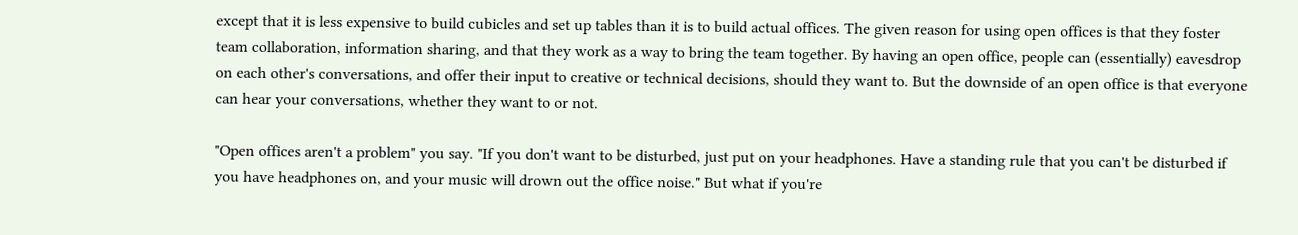except that it is less expensive to build cubicles and set up tables than it is to build actual offices. The given reason for using open offices is that they foster team collaboration, information sharing, and that they work as a way to bring the team together. By having an open office, people can (essentially) eavesdrop on each other's conversations, and offer their input to creative or technical decisions, should they want to. But the downside of an open office is that everyone can hear your conversations, whether they want to or not.

"Open offices aren't a problem" you say. "If you don't want to be disturbed, just put on your headphones. Have a standing rule that you can't be disturbed if you have headphones on, and your music will drown out the office noise." But what if you're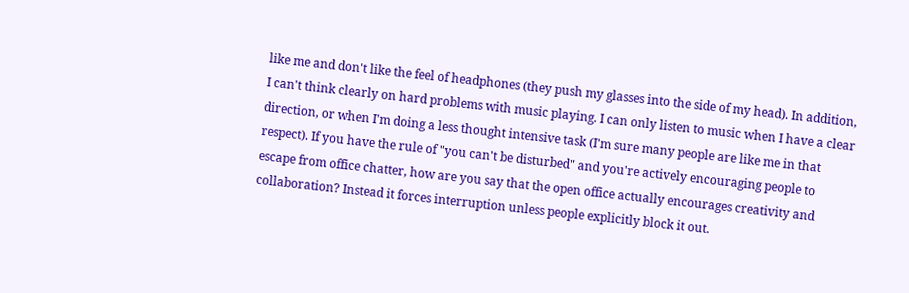like me and don't like the feel of headphones (they push my glasses into the side of my head). In addition, I can't think clearly on hard problems with music playing. I can only listen to music when I have a clear direction, or when I'm doing a less thought intensive task (I'm sure many people are like me in that respect). If you have the rule of "you can't be disturbed" and you're actively encouraging people to escape from office chatter, how are you say that the open office actually encourages creativity and collaboration? Instead it forces interruption unless people explicitly block it out.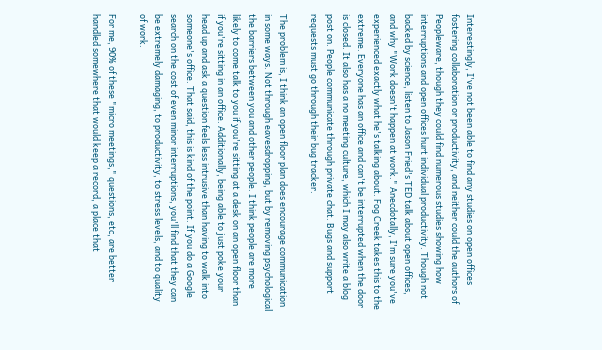Interestingly, I've not been able to find any studies on open offices fostering collaboration or productivity, and neither could the authors of Peopleware, though they could find numerous studies showing how interruptions and open offices hurt individual productivity. Though not backed by science, listen to Jason Fried's TED talk about open offices, and why "Work doesn't happen at work." Anecdotally, I'm sure you've experienced exactly what he's talking about. Fog Creek takes this to the extreme. Everyone has an office and can't be interrupted when the door is closed. It also has a no meeting culture, which I may also write a blog post on. People communicate through private chat. Bugs and support requests must go through their bug tracker.

The problem is, I think an open floor plan does encourage communication in some ways. Not through eavesdropping, but by removing psychological the barriers between you and other people. I think people are more likely to come talk to you if you're sitting at a desk on an open floor than if you're sitting in an office. Additionally, being able to just poke your head up and ask a question feels less intrusive than having to walk into someone's office. That said, this is kind of the point. If you do a Google search on the cost of even minor interruptions, you'll find that they can be extremely damaging, to productivity, to stress levels, and to quality of work.

For me, 90% of these "micro meetings," questions, etc, are better handled somewhere that would keep a record, a place that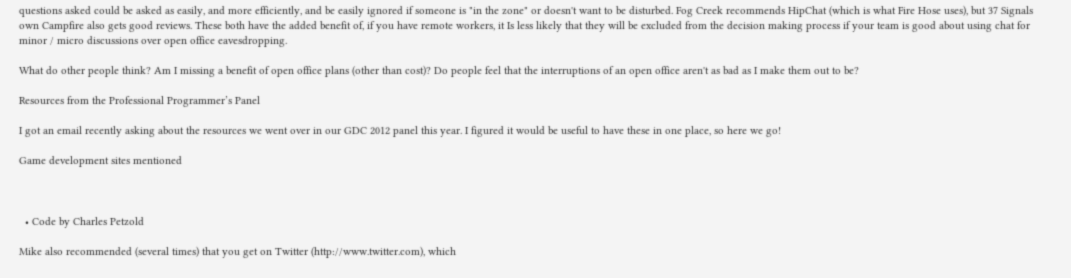questions asked could be asked as easily, and more efficiently, and be easily ignored if someone is "in the zone" or doesn't want to be disturbed. Fog Creek recommends HipChat (which is what Fire Hose uses), but 37 Signals own Campfire also gets good reviews. These both have the added benefit of, if you have remote workers, it Is less likely that they will be excluded from the decision making process if your team is good about using chat for minor / micro discussions over open office eavesdropping.

What do other people think? Am I missing a benefit of open office plans (other than cost)? Do people feel that the interruptions of an open office aren't as bad as I make them out to be?

Resources from the Professional Programmer’s Panel

I got an email recently asking about the resources we went over in our GDC 2012 panel this year. I figured it would be useful to have these in one place, so here we go!

Game development sites mentioned



  • Code by Charles Petzold

Mike also recommended (several times) that you get on Twitter (http://www.twitter.com), which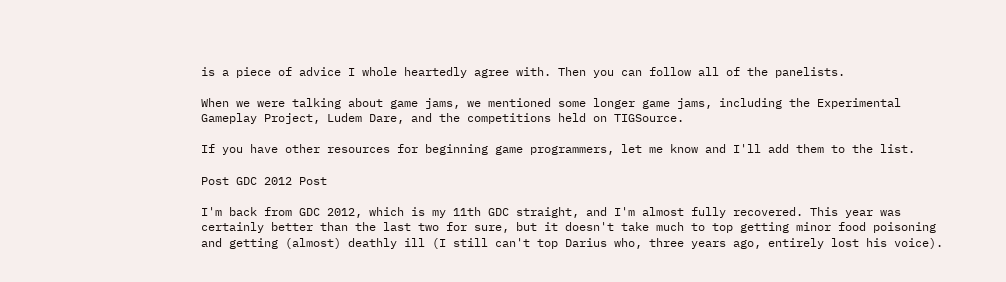is a piece of advice I whole heartedly agree with. Then you can follow all of the panelists.

When we were talking about game jams, we mentioned some longer game jams, including the Experimental Gameplay Project, Ludem Dare, and the competitions held on TIGSource.

If you have other resources for beginning game programmers, let me know and I'll add them to the list.

Post GDC 2012 Post

I'm back from GDC 2012, which is my 11th GDC straight, and I'm almost fully recovered. This year was certainly better than the last two for sure, but it doesn't take much to top getting minor food poisoning and getting (almost) deathly ill (I still can't top Darius who, three years ago, entirely lost his voice).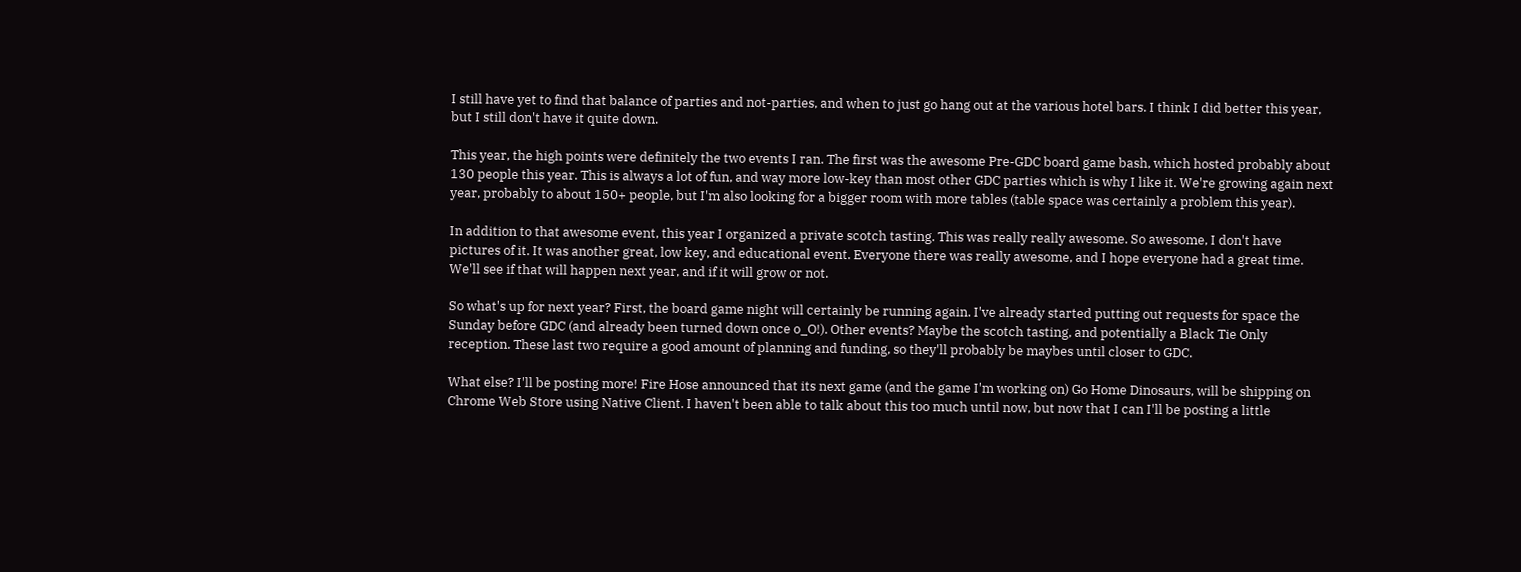I still have yet to find that balance of parties and not-parties, and when to just go hang out at the various hotel bars. I think I did better this year, but I still don't have it quite down.

This year, the high points were definitely the two events I ran. The first was the awesome Pre-GDC board game bash, which hosted probably about 130 people this year. This is always a lot of fun, and way more low-key than most other GDC parties which is why I like it. We're growing again next year, probably to about 150+ people, but I'm also looking for a bigger room with more tables (table space was certainly a problem this year).

In addition to that awesome event, this year I organized a private scotch tasting. This was really really awesome. So awesome, I don't have pictures of it. It was another great, low key, and educational event. Everyone there was really awesome, and I hope everyone had a great time. We'll see if that will happen next year, and if it will grow or not.

So what's up for next year? First, the board game night will certainly be running again. I've already started putting out requests for space the Sunday before GDC (and already been turned down once o_O!). Other events? Maybe the scotch tasting, and potentially a Black Tie Only reception. These last two require a good amount of planning and funding, so they'll probably be maybes until closer to GDC.

What else? I'll be posting more! Fire Hose announced that its next game (and the game I'm working on) Go Home Dinosaurs, will be shipping on Chrome Web Store using Native Client. I haven't been able to talk about this too much until now, but now that I can I'll be posting a little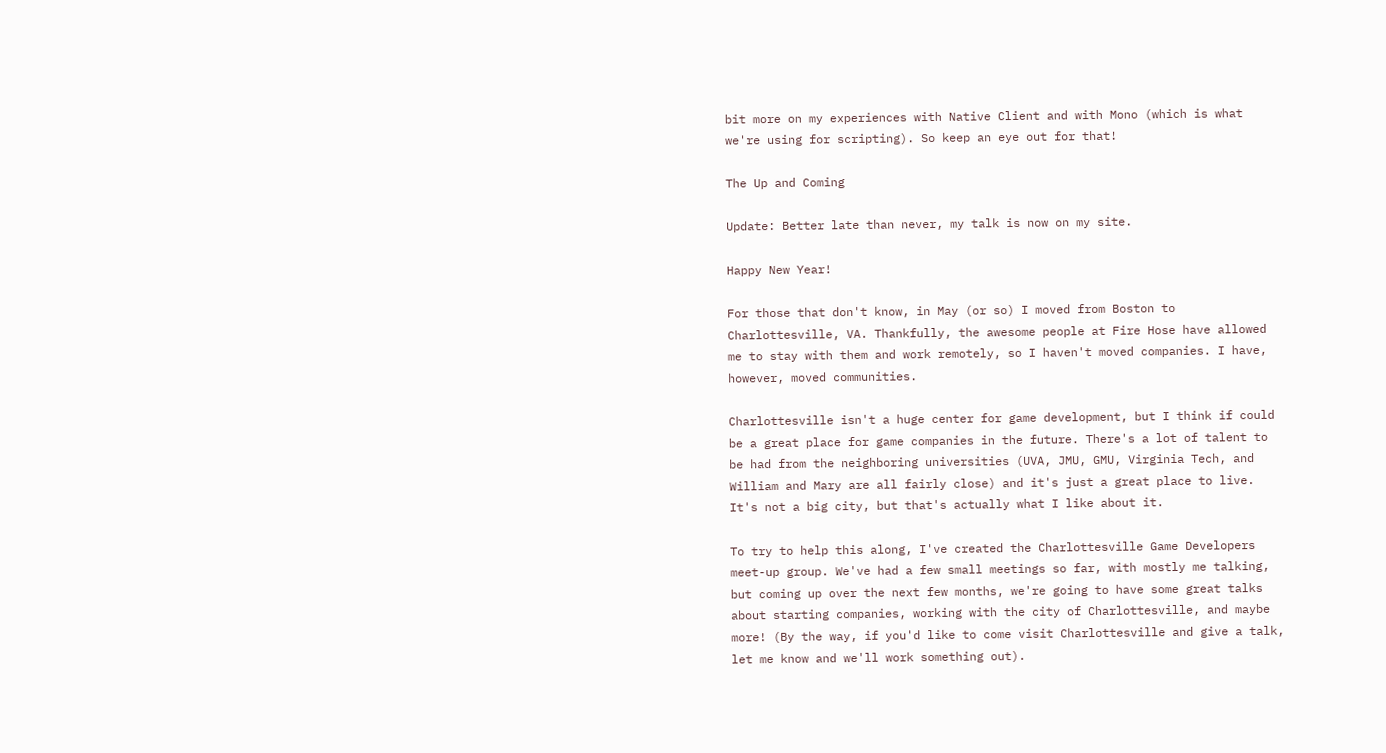bit more on my experiences with Native Client and with Mono (which is what we're using for scripting). So keep an eye out for that!

The Up and Coming

Update: Better late than never, my talk is now on my site.

Happy New Year!

For those that don't know, in May (or so) I moved from Boston to Charlottesville, VA. Thankfully, the awesome people at Fire Hose have allowed me to stay with them and work remotely, so I haven't moved companies. I have, however, moved communities.

Charlottesville isn't a huge center for game development, but I think if could be a great place for game companies in the future. There's a lot of talent to be had from the neighboring universities (UVA, JMU, GMU, Virginia Tech, and William and Mary are all fairly close) and it's just a great place to live. It's not a big city, but that's actually what I like about it.

To try to help this along, I've created the Charlottesville Game Developers meet-up group. We've had a few small meetings so far, with mostly me talking, but coming up over the next few months, we're going to have some great talks about starting companies, working with the city of Charlottesville, and maybe more! (By the way, if you'd like to come visit Charlottesville and give a talk, let me know and we'll work something out).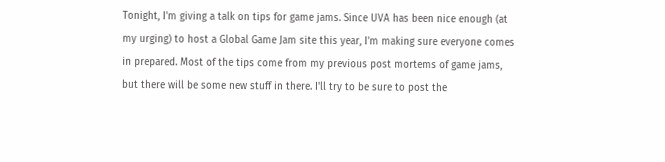Tonight, I'm giving a talk on tips for game jams. Since UVA has been nice enough (at my urging) to host a Global Game Jam site this year, I'm making sure everyone comes in prepared. Most of the tips come from my previous post mortems of game jams, but there will be some new stuff in there. I'll try to be sure to post the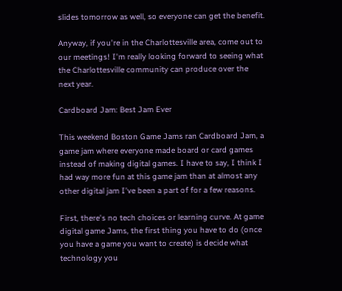slides tomorrow as well, so everyone can get the benefit.

Anyway, if you're in the Charlottesville area, come out to our meetings! I'm really looking forward to seeing what the Charlottesville community can produce over the next year.

Cardboard Jam: Best Jam Ever

This weekend Boston Game Jams ran Cardboard Jam, a game jam where everyone made board or card games instead of making digital games. I have to say, I think I had way more fun at this game jam than at almost any other digital jam I've been a part of for a few reasons.

First, there's no tech choices or learning curve. At game digital game Jams, the first thing you have to do (once you have a game you want to create) is decide what technology you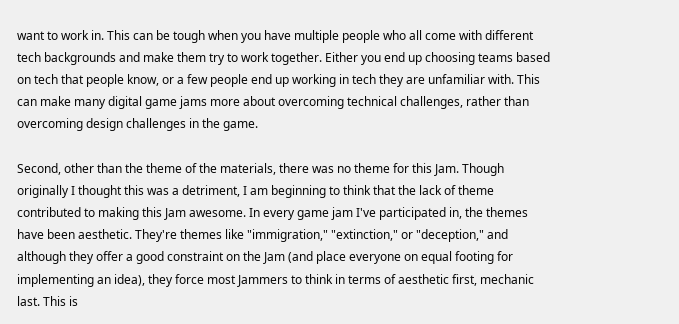want to work in. This can be tough when you have multiple people who all come with different tech backgrounds and make them try to work together. Either you end up choosing teams based on tech that people know, or a few people end up working in tech they are unfamiliar with. This can make many digital game jams more about overcoming technical challenges, rather than overcoming design challenges in the game.

Second, other than the theme of the materials, there was no theme for this Jam. Though originally I thought this was a detriment, I am beginning to think that the lack of theme contributed to making this Jam awesome. In every game jam I've participated in, the themes have been aesthetic. They're themes like "immigration," "extinction," or "deception," and although they offer a good constraint on the Jam (and place everyone on equal footing for implementing an idea), they force most Jammers to think in terms of aesthetic first, mechanic last. This is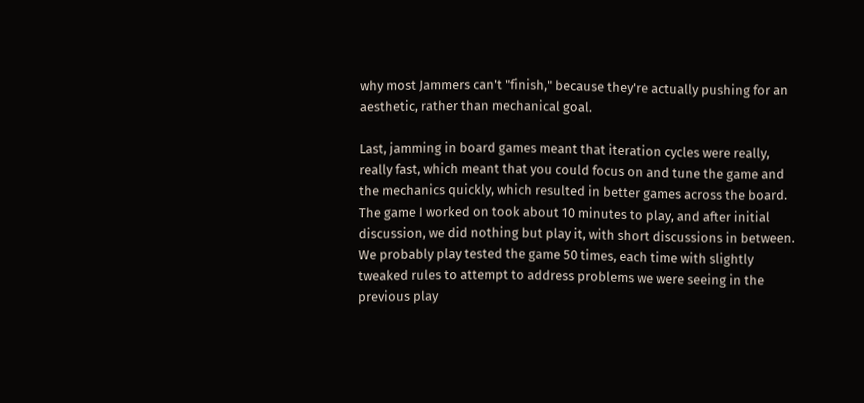why most Jammers can't "finish," because they're actually pushing for an aesthetic, rather than mechanical goal.

Last, jamming in board games meant that iteration cycles were really, really fast, which meant that you could focus on and tune the game and the mechanics quickly, which resulted in better games across the board. The game I worked on took about 10 minutes to play, and after initial discussion, we did nothing but play it, with short discussions in between. We probably play tested the game 50 times, each time with slightly tweaked rules to attempt to address problems we were seeing in the previous play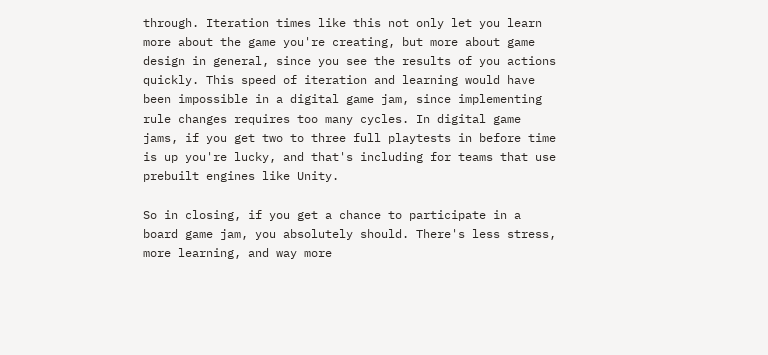through. Iteration times like this not only let you learn more about the game you're creating, but more about game design in general, since you see the results of you actions quickly. This speed of iteration and learning would have been impossible in a digital game jam, since implementing rule changes requires too many cycles. In digital game jams, if you get two to three full playtests in before time is up you're lucky, and that's including for teams that use prebuilt engines like Unity.

So in closing, if you get a chance to participate in a board game jam, you absolutely should. There's less stress, more learning, and way more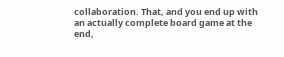collaboration. That, and you end up with an actually complete board game at the end,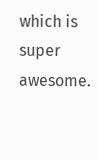which is super awesome.